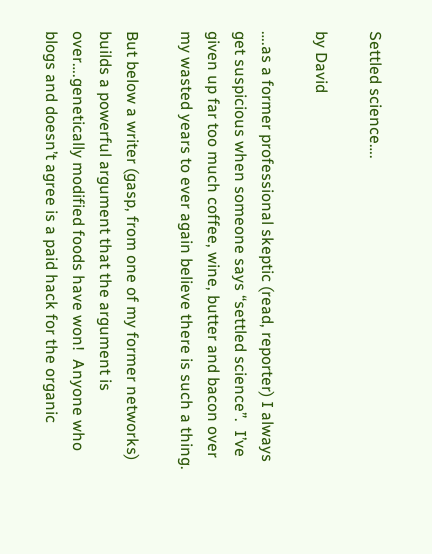Settled science….

by David

….as a former professional skeptic (read, reporter) I always get suspicious when someone says “settled science”.  I’ve given up far too much coffee, wine, butter and bacon over my wasted years to ever again believe there is such a thing.

But below a writer (gasp, from one of my former networks) builds a powerful argument that the argument is over….genetically modified foods have won!  Anyone who blogs and doesn’t agree is a paid hack for the organic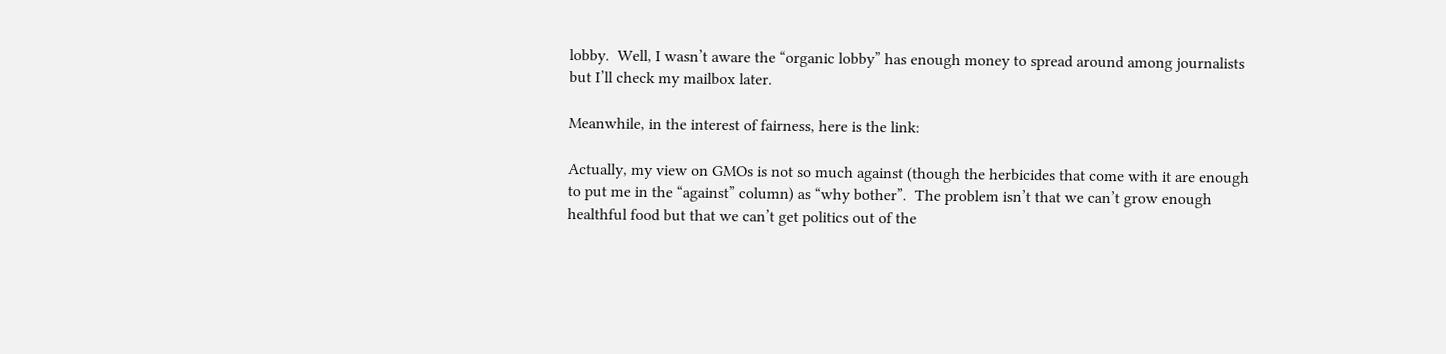lobby.  Well, I wasn’t aware the “organic lobby” has enough money to spread around among journalists but I’ll check my mailbox later.

Meanwhile, in the interest of fairness, here is the link:

Actually, my view on GMOs is not so much against (though the herbicides that come with it are enough to put me in the “against” column) as “why bother”.  The problem isn’t that we can’t grow enough healthful food but that we can’t get politics out of the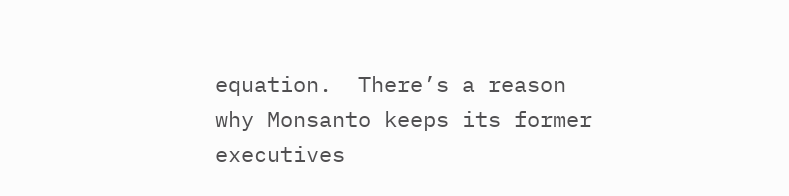equation.  There’s a reason why Monsanto keeps its former executives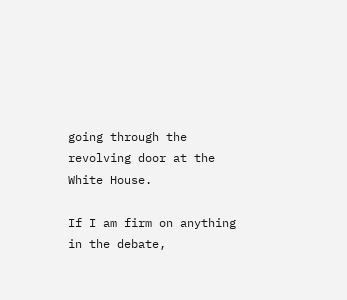going through the revolving door at the White House.

If I am firm on anything in the debate,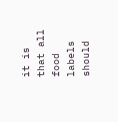it is that all food labels should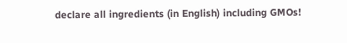declare all ingredients (in English) including GMOs!